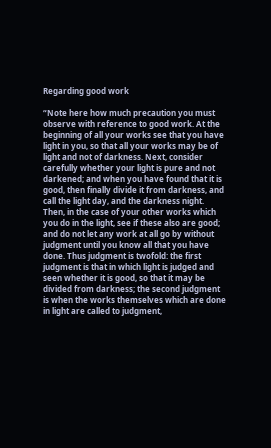Regarding good work

“Note here how much precaution you must observe with reference to good work. At the beginning of all your works see that you have light in you, so that all your works may be of light and not of darkness. Next, consider carefully whether your light is pure and not darkened; and when you have found that it is good, then finally divide it from darkness, and call the light day, and the darkness night. Then, in the case of your other works which you do in the light, see if these also are good; and do not let any work at all go by without judgment until you know all that you have done. Thus judgment is twofold: the first judgment is that in which light is judged and seen whether it is good, so that it may be divided from darkness; the second judgment is when the works themselves which are done in light are called to judgment,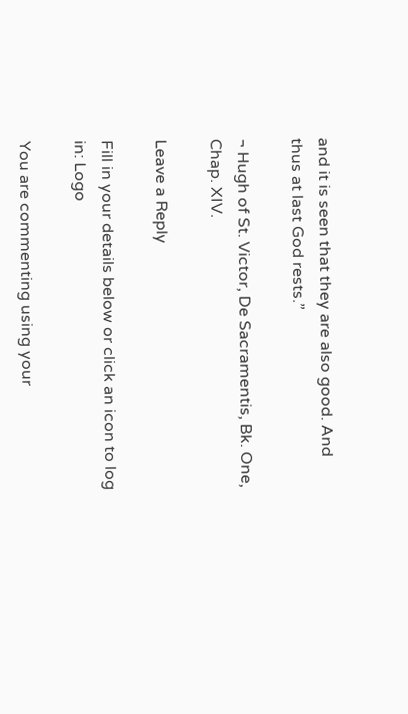and it is seen that they are also good. And thus at last God rests.”

¬ Hugh of St. Victor, De Sacramentis, Bk. One, Chap. XIV.

Leave a Reply

Fill in your details below or click an icon to log in: Logo

You are commenting using your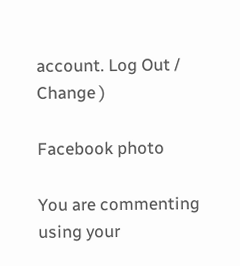account. Log Out /  Change )

Facebook photo

You are commenting using your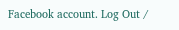Facebook account. Log Out /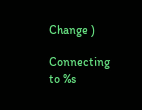Change )

Connecting to %s